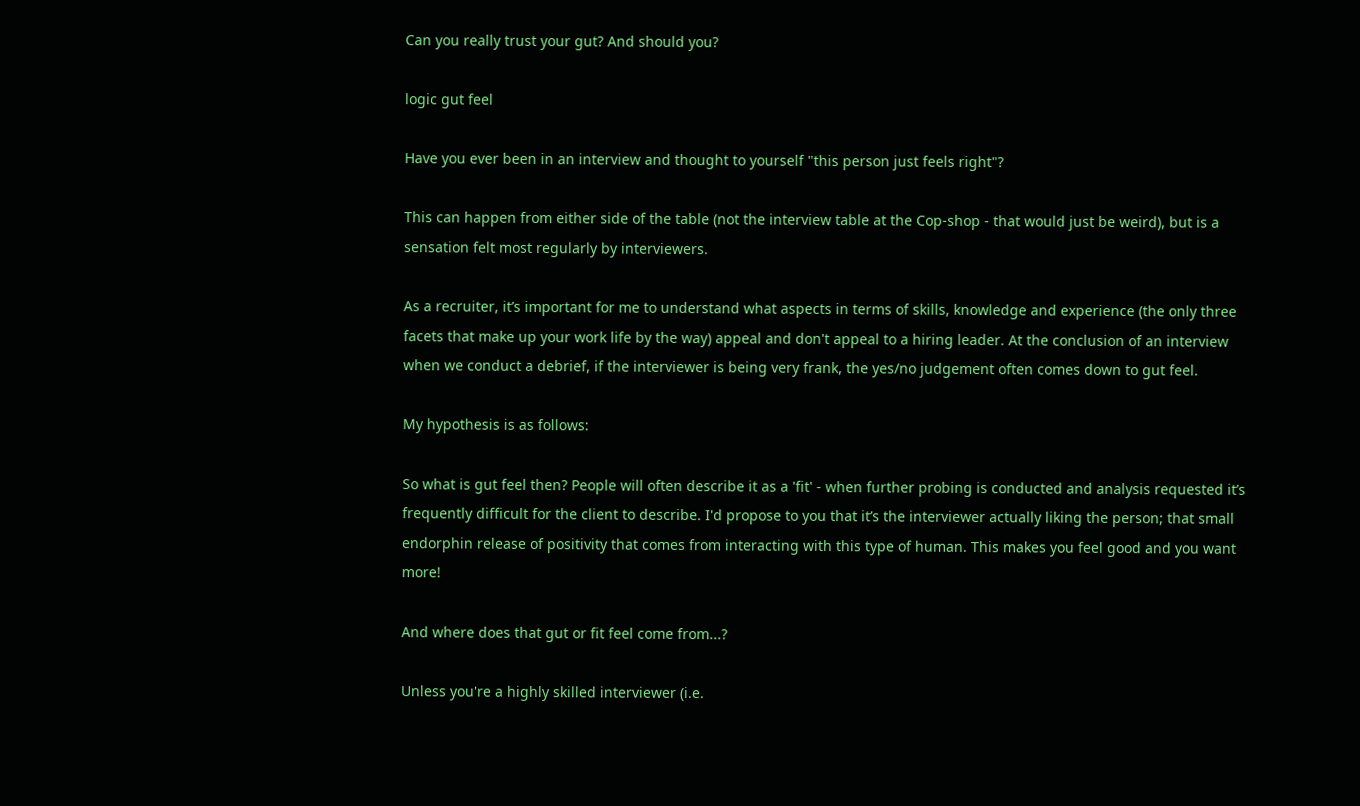Can you really trust your gut? And should you?

logic gut feel

Have you ever been in an interview and thought to yourself "this person just feels right"?

This can happen from either side of the table (not the interview table at the Cop-shop - that would just be weird), but is a sensation felt most regularly by interviewers.

As a recruiter, it’s important for me to understand what aspects in terms of skills, knowledge and experience (the only three facets that make up your work life by the way) appeal and don't appeal to a hiring leader. At the conclusion of an interview when we conduct a debrief, if the interviewer is being very frank, the yes/no judgement often comes down to gut feel.

My hypothesis is as follows:

So what is gut feel then? People will often describe it as a 'fit' - when further probing is conducted and analysis requested it’s frequently difficult for the client to describe. I'd propose to you that it’s the interviewer actually liking the person; that small endorphin release of positivity that comes from interacting with this type of human. This makes you feel good and you want more!

And where does that gut or fit feel come from...?

Unless you're a highly skilled interviewer (i.e.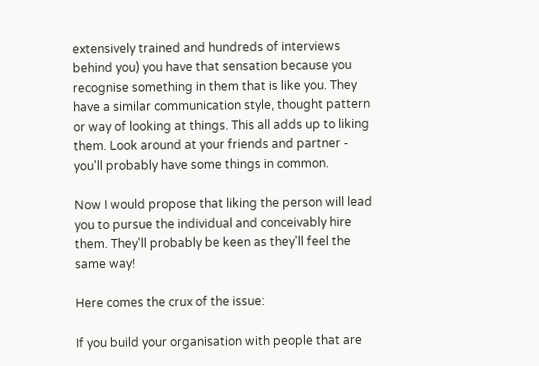extensively trained and hundreds of interviews behind you) you have that sensation because you recognise something in them that is like you. They have a similar communication style, thought pattern or way of looking at things. This all adds up to liking them. Look around at your friends and partner - you'll probably have some things in common.

Now I would propose that liking the person will lead you to pursue the individual and conceivably hire them. They'll probably be keen as they'll feel the same way!

Here comes the crux of the issue:

If you build your organisation with people that are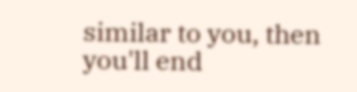similar to you, then you'll end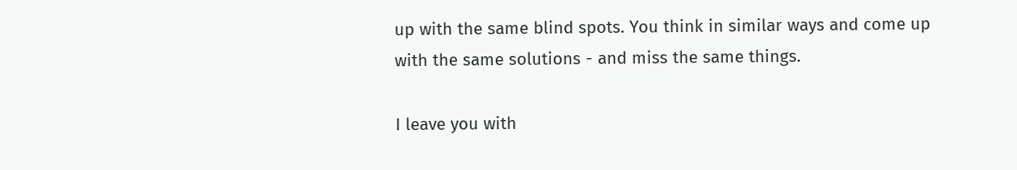up with the same blind spots. You think in similar ways and come up with the same solutions - and miss the same things.

I leave you with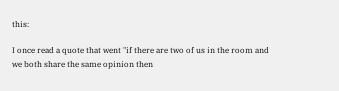this:

I once read a quote that went "if there are two of us in the room and we both share the same opinion then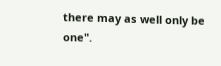there may as well only be one".